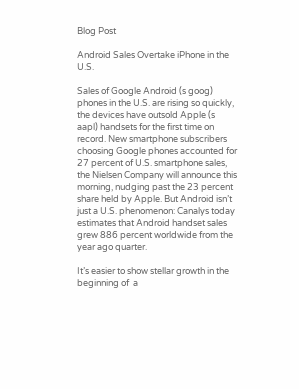Blog Post

Android Sales Overtake iPhone in the U.S.

Sales of Google Android (s goog) phones in the U.S. are rising so quickly, the devices have outsold Apple (s aapl) handsets for the first time on record. New smartphone subscribers choosing Google phones accounted for 27 percent of U.S. smartphone sales, the Nielsen Company will announce this morning, nudging past the 23 percent share held by Apple. But Android isn’t just a U.S. phenomenon: Canalys today estimates that Android handset sales grew 886 percent worldwide from the year ago quarter.

It’s easier to show stellar growth in the beginning of  a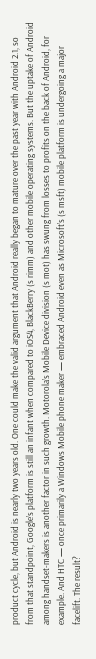product cycle, but Android is nearly two years old. One could make the valid argument that Android really began to mature over the past year with Android 2.1, so from that standpoint, Google’s platform is still an infant when compared to iOS4, BlackBerry (s rimm) and other mobile operating systems. But the uptake of Android among handset-makers is another factor in such growth. Motorola’s Mobile Device division (s mot) has swung from losses to profits on the back of Android, for example. And HTC — once primarily a Windows Mobile phone maker — embraced Android even as Microsoft’s (s msft) mobile platform is undergoing a major facelift. The result?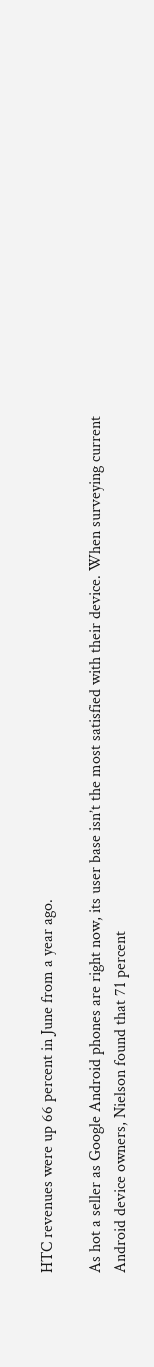HTC revenues were up 66 percent in June from a year ago.

As hot a seller as Google Android phones are right now, its user base isn’t the most satisfied with their device. When surveying current Android device owners, Nielson found that 71 percent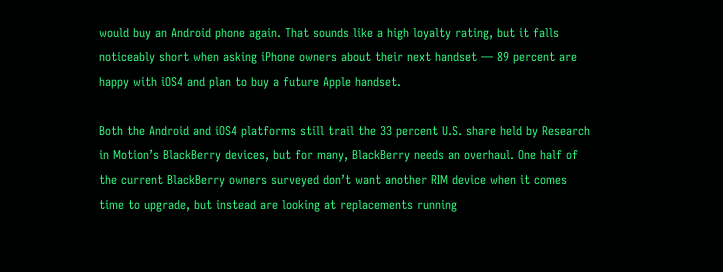would buy an Android phone again. That sounds like a high loyalty rating, but it falls noticeably short when asking iPhone owners about their next handset — 89 percent are happy with iOS4 and plan to buy a future Apple handset.

Both the Android and iOS4 platforms still trail the 33 percent U.S. share held by Research in Motion’s BlackBerry devices, but for many, BlackBerry needs an overhaul. One half of the current BlackBerry owners surveyed don’t want another RIM device when it comes time to upgrade, but instead are looking at replacements running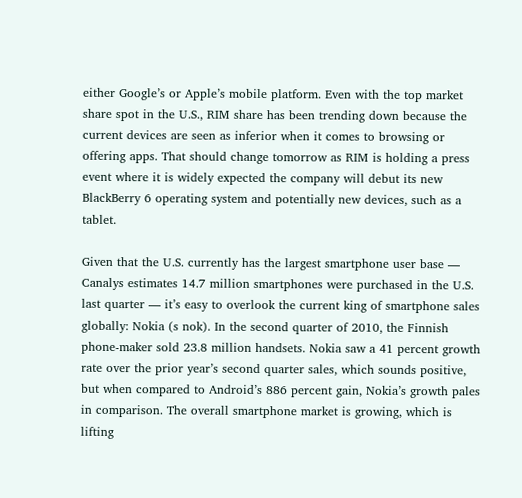either Google’s or Apple’s mobile platform. Even with the top market share spot in the U.S., RIM share has been trending down because the current devices are seen as inferior when it comes to browsing or offering apps. That should change tomorrow as RIM is holding a press event where it is widely expected the company will debut its new BlackBerry 6 operating system and potentially new devices, such as a tablet.

Given that the U.S. currently has the largest smartphone user base — Canalys estimates 14.7 million smartphones were purchased in the U.S. last quarter — it’s easy to overlook the current king of smartphone sales globally: Nokia (s nok). In the second quarter of 2010, the Finnish phone-maker sold 23.8 million handsets. Nokia saw a 41 percent growth rate over the prior year’s second quarter sales, which sounds positive, but when compared to Android’s 886 percent gain, Nokia’s growth pales in comparison. The overall smartphone market is growing, which is lifting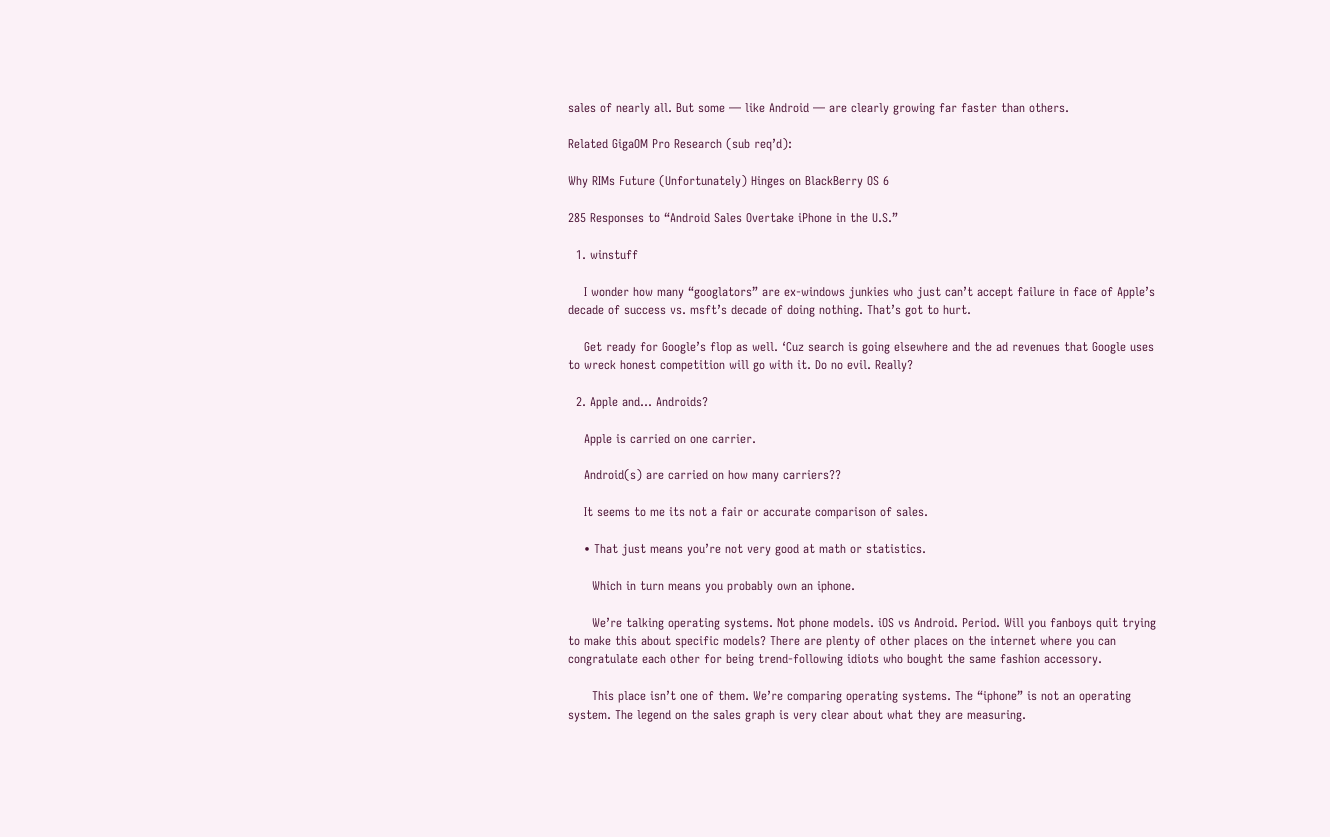sales of nearly all. But some — like Android — are clearly growing far faster than others.

Related GigaOM Pro Research (sub req’d):

Why RIMs Future (Unfortunately) Hinges on BlackBerry OS 6

285 Responses to “Android Sales Overtake iPhone in the U.S.”

  1. winstuff

    I wonder how many “googlators” are ex-windows junkies who just can’t accept failure in face of Apple’s decade of success vs. msft’s decade of doing nothing. That’s got to hurt.

    Get ready for Google’s flop as well. ‘Cuz search is going elsewhere and the ad revenues that Google uses to wreck honest competition will go with it. Do no evil. Really?

  2. Apple and… Androids?

    Apple is carried on one carrier.

    Android(s) are carried on how many carriers??

    It seems to me its not a fair or accurate comparison of sales.

    • That just means you’re not very good at math or statistics.

      Which in turn means you probably own an iphone.

      We’re talking operating systems. Not phone models. iOS vs Android. Period. Will you fanboys quit trying to make this about specific models? There are plenty of other places on the internet where you can congratulate each other for being trend-following idiots who bought the same fashion accessory.

      This place isn’t one of them. We’re comparing operating systems. The “iphone” is not an operating system. The legend on the sales graph is very clear about what they are measuring.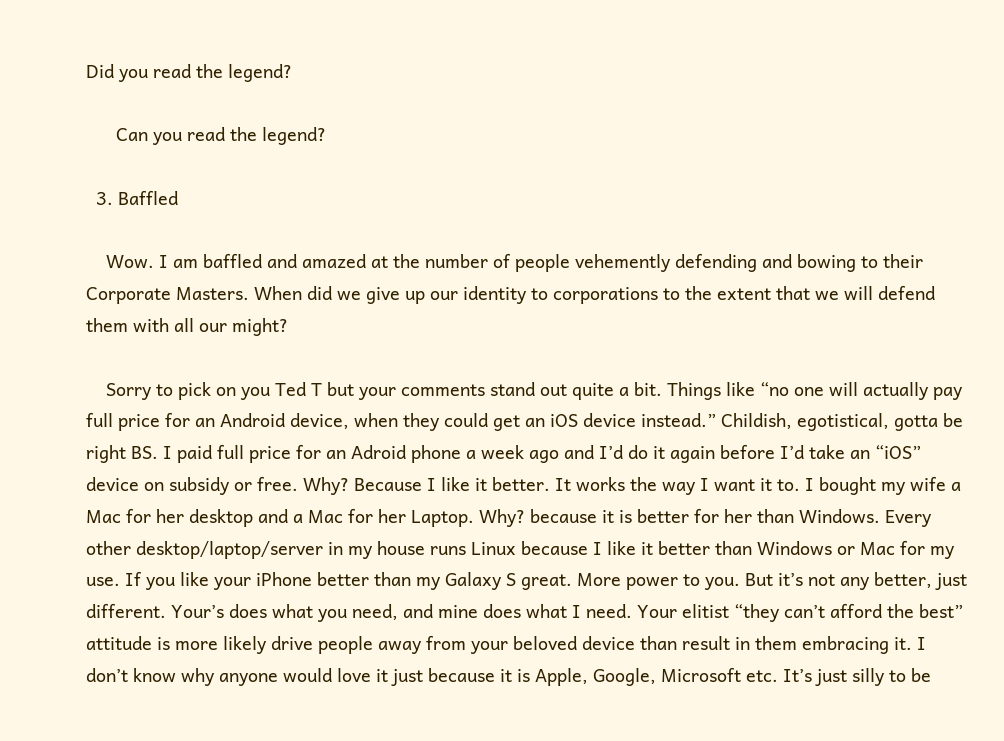Did you read the legend?

      Can you read the legend?

  3. Baffled

    Wow. I am baffled and amazed at the number of people vehemently defending and bowing to their Corporate Masters. When did we give up our identity to corporations to the extent that we will defend them with all our might?

    Sorry to pick on you Ted T but your comments stand out quite a bit. Things like “no one will actually pay full price for an Android device, when they could get an iOS device instead.” Childish, egotistical, gotta be right BS. I paid full price for an Adroid phone a week ago and I’d do it again before I’d take an “iOS” device on subsidy or free. Why? Because I like it better. It works the way I want it to. I bought my wife a Mac for her desktop and a Mac for her Laptop. Why? because it is better for her than Windows. Every other desktop/laptop/server in my house runs Linux because I like it better than Windows or Mac for my use. If you like your iPhone better than my Galaxy S great. More power to you. But it’s not any better, just different. Your’s does what you need, and mine does what I need. Your elitist “they can’t afford the best” attitude is more likely drive people away from your beloved device than result in them embracing it. I don’t know why anyone would love it just because it is Apple, Google, Microsoft etc. It’s just silly to be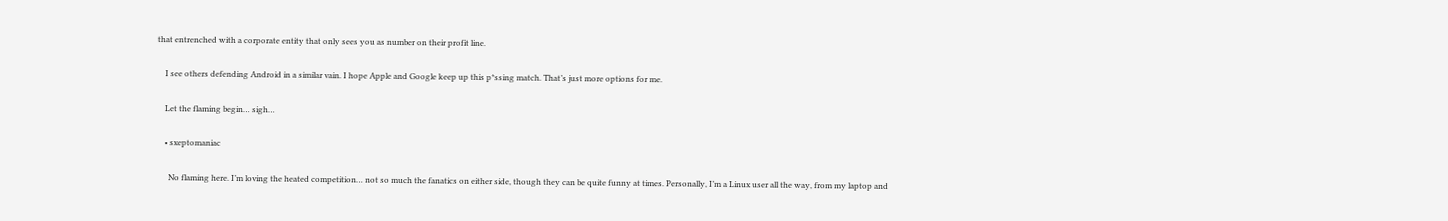that entrenched with a corporate entity that only sees you as number on their profit line.

    I see others defending Android in a similar vain. I hope Apple and Google keep up this p*ssing match. That’s just more options for me.

    Let the flaming begin… sigh…

    • sxeptomaniac

      No flaming here. I’m loving the heated competition… not so much the fanatics on either side, though they can be quite funny at times. Personally, I’m a Linux user all the way, from my laptop and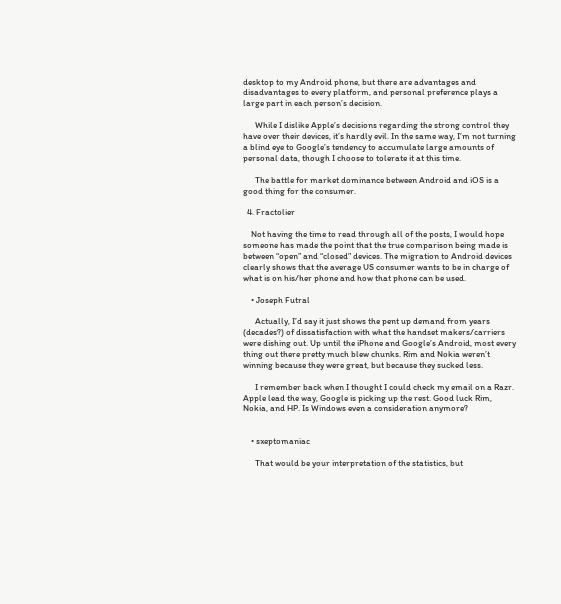desktop to my Android phone, but there are advantages and disadvantages to every platform, and personal preference plays a large part in each person’s decision.

      While I dislike Apple’s decisions regarding the strong control they have over their devices, it’s hardly evil. In the same way, I’m not turning a blind eye to Google’s tendency to accumulate large amounts of personal data, though I choose to tolerate it at this time.

      The battle for market dominance between Android and iOS is a good thing for the consumer.

  4. Fractolier

    Not having the time to read through all of the posts, I would hope someone has made the point that the true comparison being made is between “open” and “closed” devices. The migration to Android devices clearly shows that the average US consumer wants to be in charge of what is on his/her phone and how that phone can be used.

    • Joseph Futral

      Actually, I’d say it just shows the pent up demand from years (decades?) of dissatisfaction with what the handset makers/carriers were dishing out. Up until the iPhone and Google’s Android, most every thing out there pretty much blew chunks. Rim and Nokia weren’t winning because they were great, but because they sucked less.

      I remember back when I thought I could check my email on a Razr. Apple lead the way, Google is picking up the rest. Good luck Rim, Nokia, and HP. Is Windows even a consideration anymore?


    • sxeptomaniac

      That would be your interpretation of the statistics, but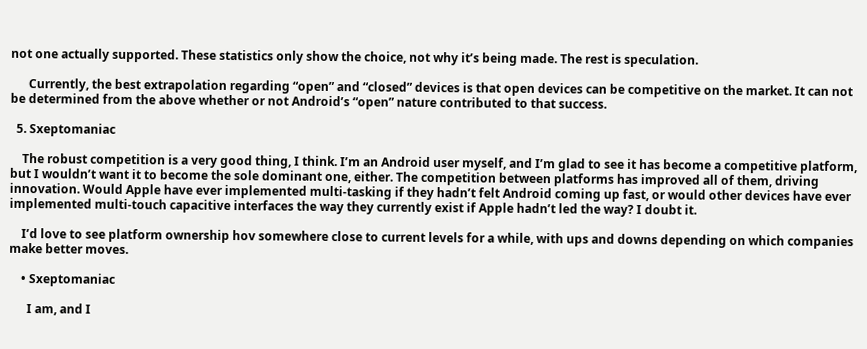not one actually supported. These statistics only show the choice, not why it’s being made. The rest is speculation.

      Currently, the best extrapolation regarding “open” and “closed” devices is that open devices can be competitive on the market. It can not be determined from the above whether or not Android’s “open” nature contributed to that success.

  5. Sxeptomaniac

    The robust competition is a very good thing, I think. I’m an Android user myself, and I’m glad to see it has become a competitive platform, but I wouldn’t want it to become the sole dominant one, either. The competition between platforms has improved all of them, driving innovation. Would Apple have ever implemented multi-tasking if they hadn’t felt Android coming up fast, or would other devices have ever implemented multi-touch capacitive interfaces the way they currently exist if Apple hadn’t led the way? I doubt it.

    I’d love to see platform ownership hov somewhere close to current levels for a while, with ups and downs depending on which companies make better moves.

    • Sxeptomaniac

      I am, and I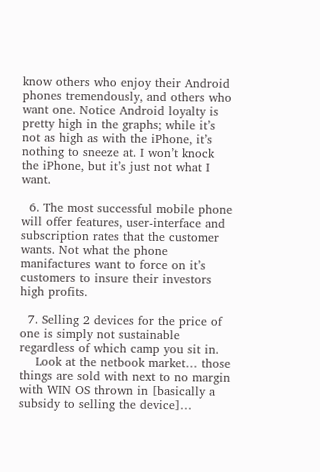know others who enjoy their Android phones tremendously, and others who want one. Notice Android loyalty is pretty high in the graphs; while it’s not as high as with the iPhone, it’s nothing to sneeze at. I won’t knock the iPhone, but it’s just not what I want.

  6. The most successful mobile phone will offer features, user-interface and subscription rates that the customer wants. Not what the phone manifactures want to force on it’s customers to insure their investors high profits.

  7. Selling 2 devices for the price of one is simply not sustainable regardless of which camp you sit in.
    Look at the netbook market… those things are sold with next to no margin with WIN OS thrown in [basically a subsidy to selling the device]…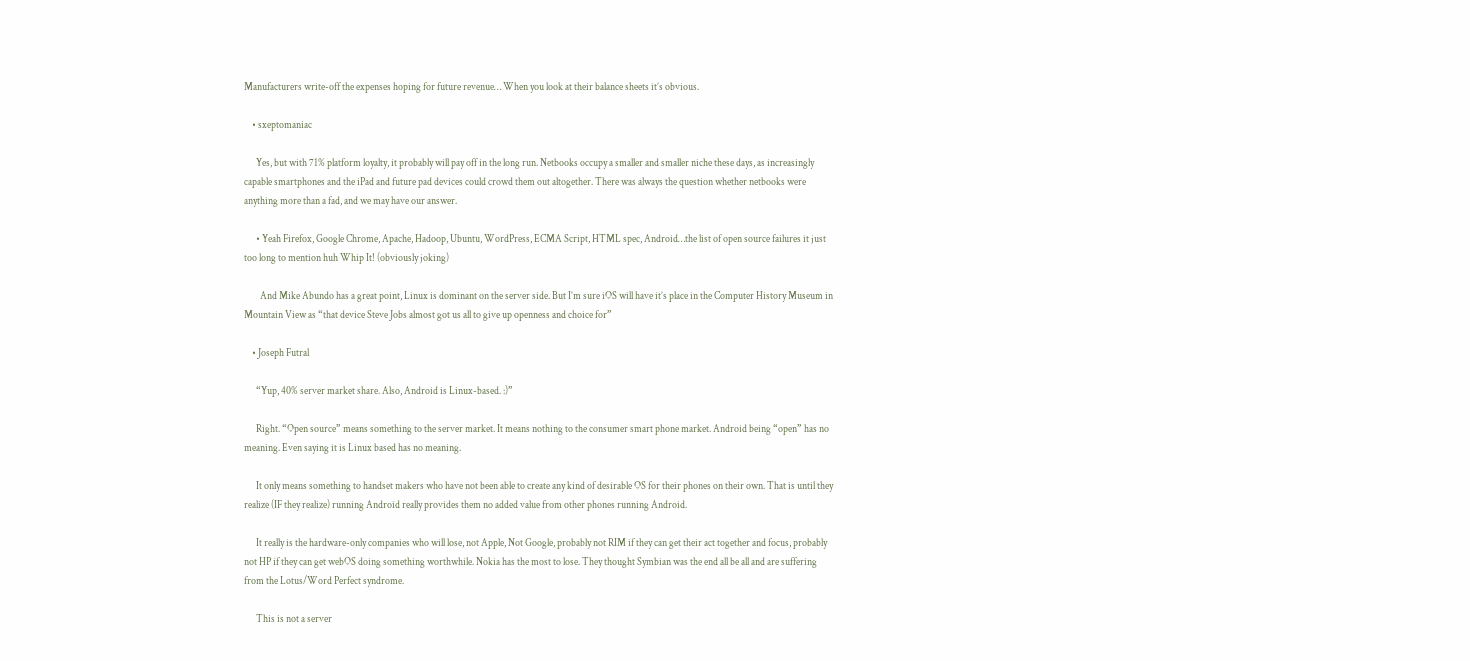Manufacturers write-off the expenses hoping for future revenue… When you look at their balance sheets it’s obvious.

    • sxeptomaniac

      Yes, but with 71% platform loyalty, it probably will pay off in the long run. Netbooks occupy a smaller and smaller niche these days, as increasingly capable smartphones and the iPad and future pad devices could crowd them out altogether. There was always the question whether netbooks were anything more than a fad, and we may have our answer.

      • Yeah Firefox, Google Chrome, Apache, Hadoop, Ubuntu, WordPress, ECMA Script, HTML spec, Android…the list of open source failures it just too long to mention huh Whip It! (obviously joking)

        And Mike Abundo has a great point, Linux is dominant on the server side. But I’m sure iOS will have it’s place in the Computer History Museum in Mountain View as “that device Steve Jobs almost got us all to give up openness and choice for”

    • Joseph Futral

      “Yup, 40% server market share. Also, Android is Linux-based. :)”

      Right. “Open source” means something to the server market. It means nothing to the consumer smart phone market. Android being “open” has no meaning. Even saying it is Linux based has no meaning.

      It only means something to handset makers who have not been able to create any kind of desirable OS for their phones on their own. That is until they realize (IF they realize) running Android really provides them no added value from other phones running Android.

      It really is the hardware-only companies who will lose, not Apple, Not Google, probably not RIM if they can get their act together and focus, probably not HP if they can get webOS doing something worthwhile. Nokia has the most to lose. They thought Symbian was the end all be all and are suffering from the Lotus/Word Perfect syndrome.

      This is not a server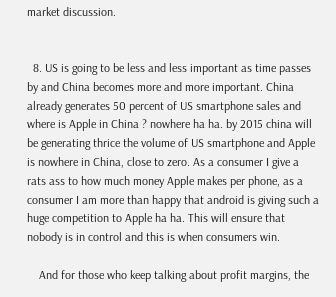market discussion.


  8. US is going to be less and less important as time passes by and China becomes more and more important. China already generates 50 percent of US smartphone sales and where is Apple in China ? nowhere ha ha. by 2015 china will be generating thrice the volume of US smartphone and Apple is nowhere in China, close to zero. As a consumer I give a rats ass to how much money Apple makes per phone, as a consumer I am more than happy that android is giving such a huge competition to Apple ha ha. This will ensure that nobody is in control and this is when consumers win.

    And for those who keep talking about profit margins, the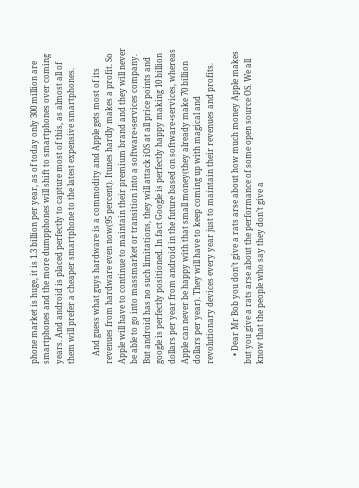phone market is huge, it is 1.3 billion per year, as of today only 300 million are smartphones and the more dumpphones will shift to smartphones over coming years. And android is placed perfectly to capture most of this, as almost all of them will prefer a cheaper smartphone to the latest expensive smartphones.

    And guess what guys hardware is a commodity and Apple gets most of its revenues from hardware even now(95 percent). Itunes hardly makes a profit. So Apple will have to continue to maintain their premium brand and they will never be able to go into massmarket or transition into a software+services company. But android has no such limitations, they will attack iOS at all price points and google is perfectly positioned. In fact Google is perfectly happy making 10 billion dollars per year from android in the future based on software+services, whereas Apple can never be happy with that small money(they already make 70 billion dollars per year). They will have to keep coming up with magical and revolutionary devices every year just to maintain their revenues and profits.

    • Dear Mr Bob you don’t give a rats arse about how much money Apple makes but you give a rats arse about the performance of some open source OS. We all know that the people who say they don’t give a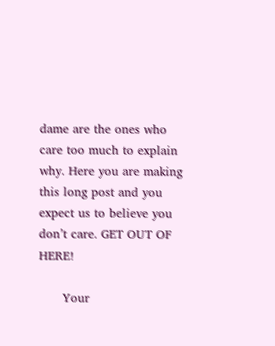dame are the ones who care too much to explain why. Here you are making this long post and you expect us to believe you don’t care. GET OUT OF HERE!

      Your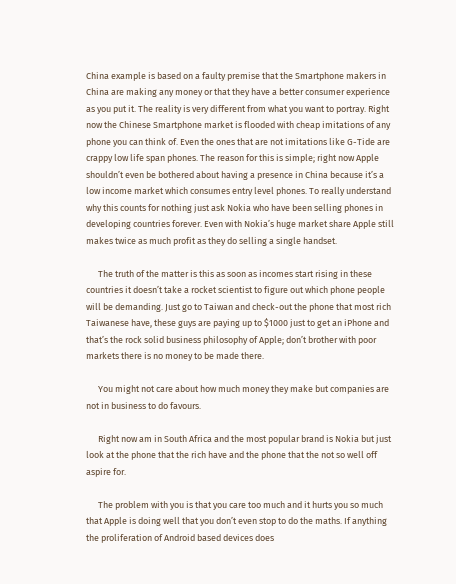China example is based on a faulty premise that the Smartphone makers in China are making any money or that they have a better consumer experience as you put it. The reality is very different from what you want to portray. Right now the Chinese Smartphone market is flooded with cheap imitations of any phone you can think of. Even the ones that are not imitations like G-Tide are crappy low life span phones. The reason for this is simple; right now Apple shouldn’t even be bothered about having a presence in China because it’s a low income market which consumes entry level phones. To really understand why this counts for nothing just ask Nokia who have been selling phones in developing countries forever. Even with Nokia’s huge market share Apple still makes twice as much profit as they do selling a single handset.

      The truth of the matter is this as soon as incomes start rising in these countries it doesn’t take a rocket scientist to figure out which phone people will be demanding. Just go to Taiwan and check-out the phone that most rich Taiwanese have, these guys are paying up to $1000 just to get an iPhone and that’s the rock solid business philosophy of Apple; don’t brother with poor markets there is no money to be made there.

      You might not care about how much money they make but companies are not in business to do favours.

      Right now am in South Africa and the most popular brand is Nokia but just look at the phone that the rich have and the phone that the not so well off aspire for.

      The problem with you is that you care too much and it hurts you so much that Apple is doing well that you don’t even stop to do the maths. If anything the proliferation of Android based devices does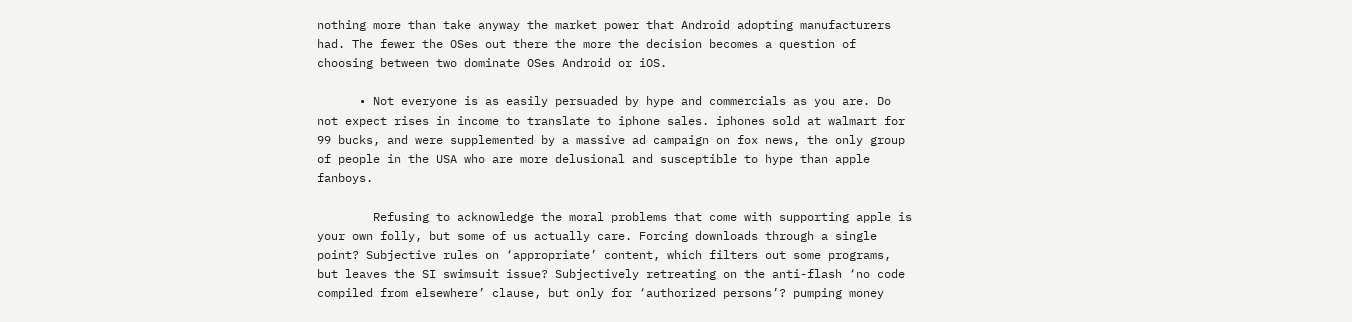nothing more than take anyway the market power that Android adopting manufacturers had. The fewer the OSes out there the more the decision becomes a question of choosing between two dominate OSes Android or iOS.

      • Not everyone is as easily persuaded by hype and commercials as you are. Do not expect rises in income to translate to iphone sales. iphones sold at walmart for 99 bucks, and were supplemented by a massive ad campaign on fox news, the only group of people in the USA who are more delusional and susceptible to hype than apple fanboys.

        Refusing to acknowledge the moral problems that come with supporting apple is your own folly, but some of us actually care. Forcing downloads through a single point? Subjective rules on ‘appropriate’ content, which filters out some programs, but leaves the SI swimsuit issue? Subjectively retreating on the anti-flash ‘no code compiled from elsewhere’ clause, but only for ‘authorized persons’? pumping money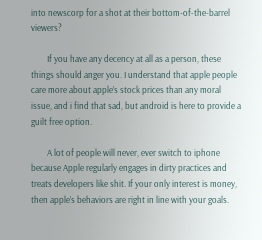into newscorp for a shot at their bottom-of-the-barrel viewers?

        If you have any decency at all as a person, these things should anger you. I understand that apple people care more about apple’s stock prices than any moral issue, and i find that sad, but android is here to provide a guilt free option.

        A lot of people will never, ever switch to iphone because Apple regularly engages in dirty practices and treats developers like shit. If your only interest is money, then apple’s behaviors are right in line with your goals.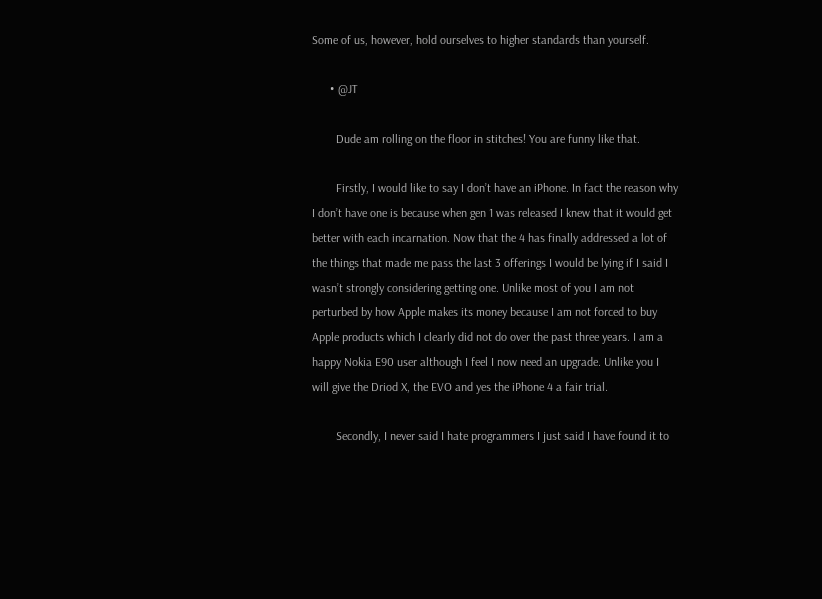Some of us, however, hold ourselves to higher standards than yourself.

      • @JT

        Dude am rolling on the floor in stitches! You are funny like that.

        Firstly, I would like to say I don’t have an iPhone. In fact the reason why I don’t have one is because when gen 1 was released I knew that it would get better with each incarnation. Now that the 4 has finally addressed a lot of the things that made me pass the last 3 offerings I would be lying if I said I wasn’t strongly considering getting one. Unlike most of you I am not perturbed by how Apple makes its money because I am not forced to buy Apple products which I clearly did not do over the past three years. I am a happy Nokia E90 user although I feel I now need an upgrade. Unlike you I will give the Driod X, the EVO and yes the iPhone 4 a fair trial.

        Secondly, I never said I hate programmers I just said I have found it to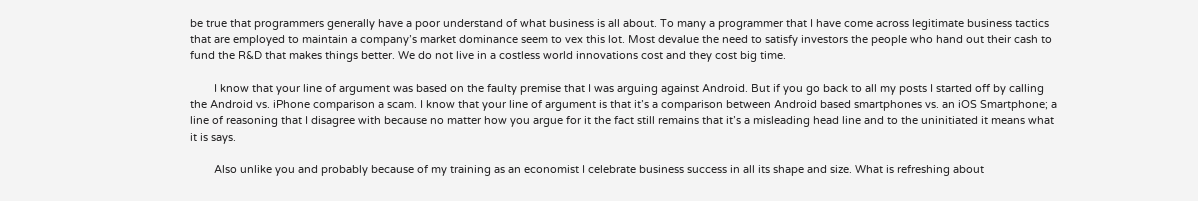be true that programmers generally have a poor understand of what business is all about. To many a programmer that I have come across legitimate business tactics that are employed to maintain a company’s market dominance seem to vex this lot. Most devalue the need to satisfy investors the people who hand out their cash to fund the R&D that makes things better. We do not live in a costless world innovations cost and they cost big time.

        I know that your line of argument was based on the faulty premise that I was arguing against Android. But if you go back to all my posts I started off by calling the Android vs. iPhone comparison a scam. I know that your line of argument is that it’s a comparison between Android based smartphones vs. an iOS Smartphone; a line of reasoning that I disagree with because no matter how you argue for it the fact still remains that it’s a misleading head line and to the uninitiated it means what it is says.

        Also unlike you and probably because of my training as an economist I celebrate business success in all its shape and size. What is refreshing about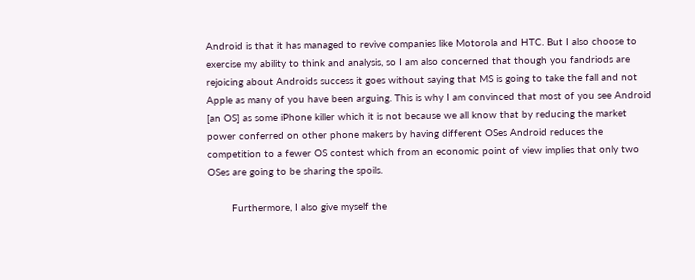Android is that it has managed to revive companies like Motorola and HTC. But I also choose to exercise my ability to think and analysis, so I am also concerned that though you fandriods are rejoicing about Androids success it goes without saying that MS is going to take the fall and not Apple as many of you have been arguing. This is why I am convinced that most of you see Android [an OS] as some iPhone killer which it is not because we all know that by reducing the market power conferred on other phone makers by having different OSes Android reduces the competition to a fewer OS contest which from an economic point of view implies that only two OSes are going to be sharing the spoils.

        Furthermore, I also give myself the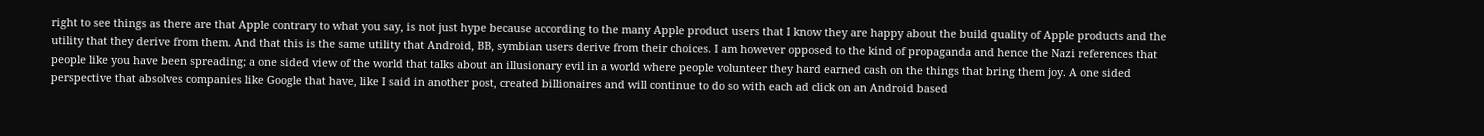right to see things as there are that Apple contrary to what you say, is not just hype because according to the many Apple product users that I know they are happy about the build quality of Apple products and the utility that they derive from them. And that this is the same utility that Android, BB, symbian users derive from their choices. I am however opposed to the kind of propaganda and hence the Nazi references that people like you have been spreading; a one sided view of the world that talks about an illusionary evil in a world where people volunteer they hard earned cash on the things that bring them joy. A one sided perspective that absolves companies like Google that have, like I said in another post, created billionaires and will continue to do so with each ad click on an Android based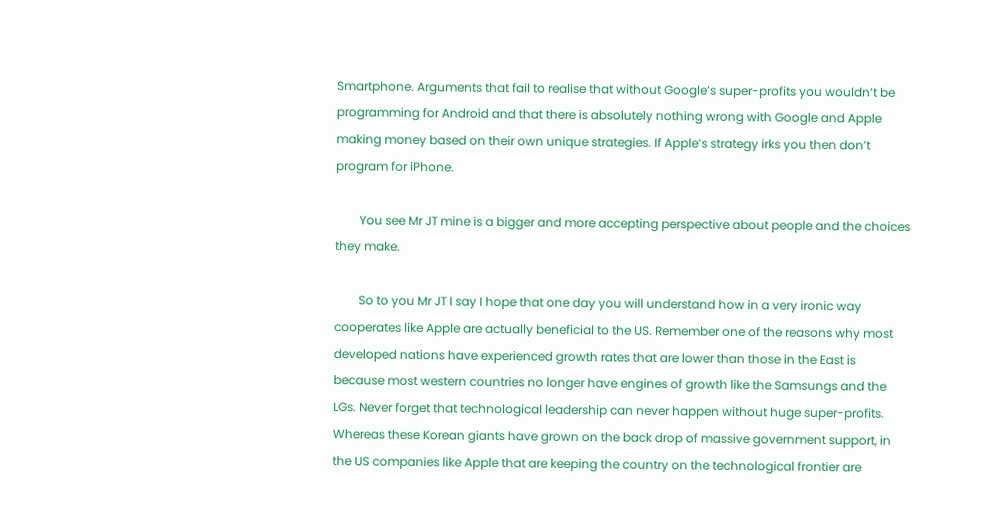Smartphone. Arguments that fail to realise that without Google’s super-profits you wouldn’t be programming for Android and that there is absolutely nothing wrong with Google and Apple making money based on their own unique strategies. If Apple’s strategy irks you then don’t program for iPhone.

        You see Mr JT mine is a bigger and more accepting perspective about people and the choices they make.

        So to you Mr JT I say I hope that one day you will understand how in a very ironic way cooperates like Apple are actually beneficial to the US. Remember one of the reasons why most developed nations have experienced growth rates that are lower than those in the East is because most western countries no longer have engines of growth like the Samsungs and the LGs. Never forget that technological leadership can never happen without huge super-profits. Whereas these Korean giants have grown on the back drop of massive government support, in the US companies like Apple that are keeping the country on the technological frontier are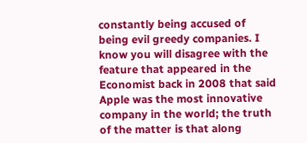constantly being accused of being evil greedy companies. I know you will disagree with the feature that appeared in the Economist back in 2008 that said Apple was the most innovative company in the world; the truth of the matter is that along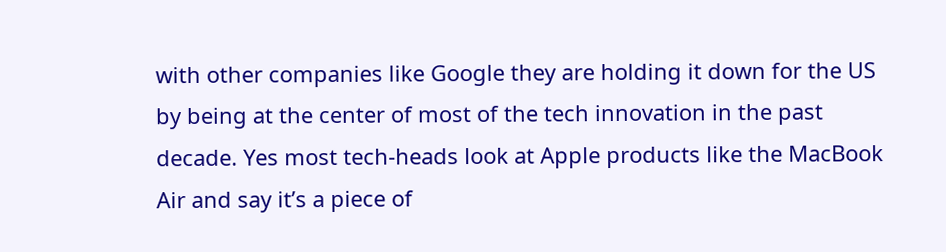with other companies like Google they are holding it down for the US by being at the center of most of the tech innovation in the past decade. Yes most tech-heads look at Apple products like the MacBook Air and say it’s a piece of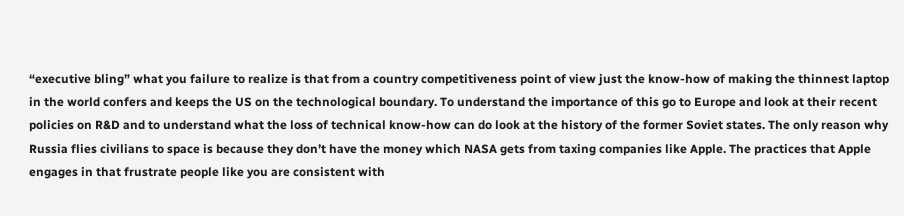“executive bling” what you failure to realize is that from a country competitiveness point of view just the know-how of making the thinnest laptop in the world confers and keeps the US on the technological boundary. To understand the importance of this go to Europe and look at their recent policies on R&D and to understand what the loss of technical know-how can do look at the history of the former Soviet states. The only reason why Russia flies civilians to space is because they don’t have the money which NASA gets from taxing companies like Apple. The practices that Apple engages in that frustrate people like you are consistent with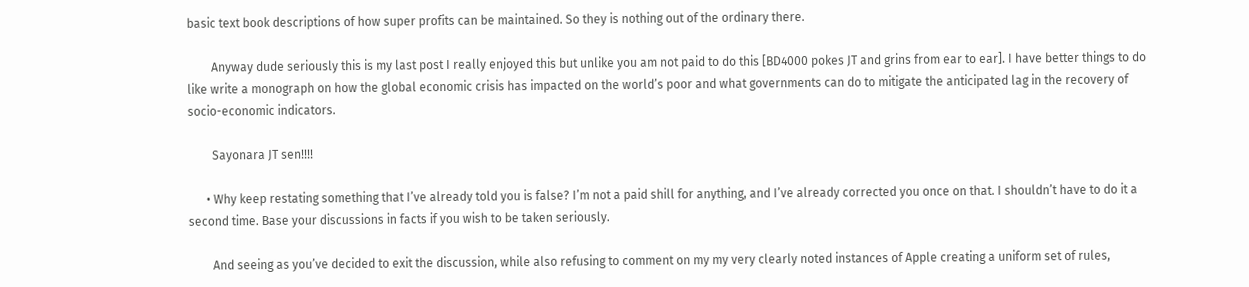basic text book descriptions of how super profits can be maintained. So they is nothing out of the ordinary there.

        Anyway dude seriously this is my last post I really enjoyed this but unlike you am not paid to do this [BD4000 pokes JT and grins from ear to ear]. I have better things to do like write a monograph on how the global economic crisis has impacted on the world’s poor and what governments can do to mitigate the anticipated lag in the recovery of socio-economic indicators.

        Sayonara JT sen!!!!

      • Why keep restating something that I’ve already told you is false? I’m not a paid shill for anything, and I’ve already corrected you once on that. I shouldn’t have to do it a second time. Base your discussions in facts if you wish to be taken seriously.

        And seeing as you’ve decided to exit the discussion, while also refusing to comment on my my very clearly noted instances of Apple creating a uniform set of rules,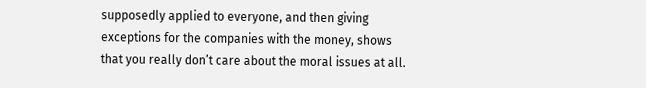supposedly applied to everyone, and then giving exceptions for the companies with the money, shows that you really don’t care about the moral issues at all.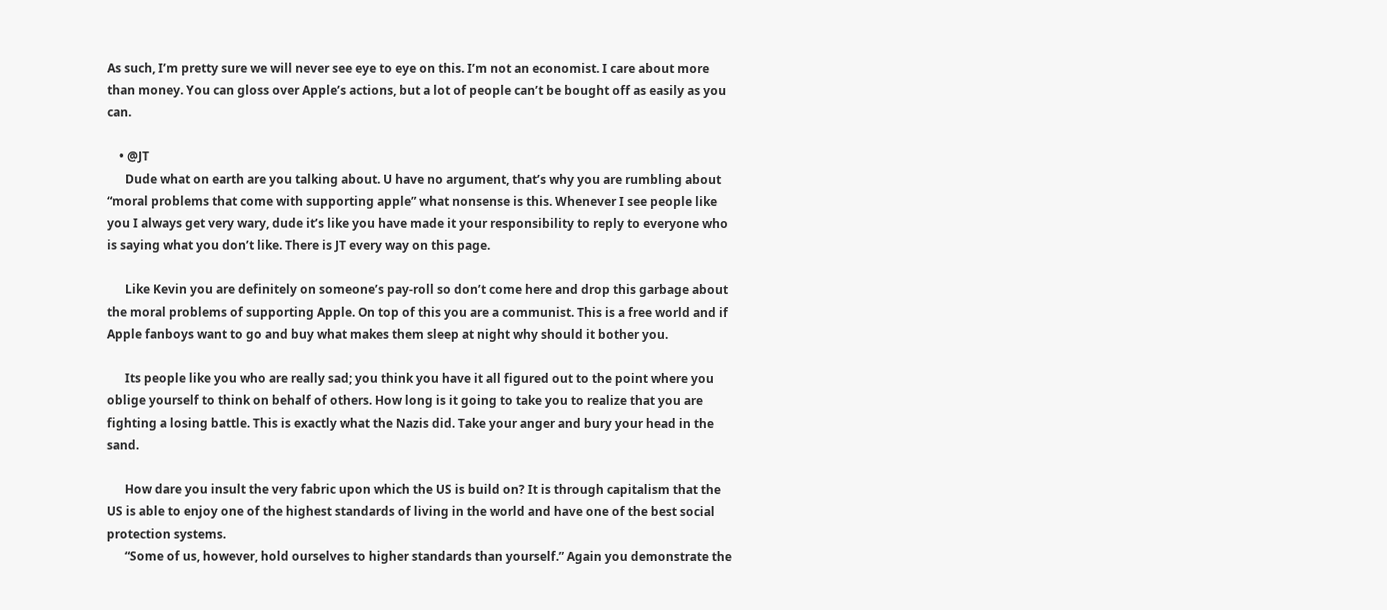As such, I’m pretty sure we will never see eye to eye on this. I’m not an economist. I care about more than money. You can gloss over Apple’s actions, but a lot of people can’t be bought off as easily as you can.

    • @JT
      Dude what on earth are you talking about. U have no argument, that’s why you are rumbling about “moral problems that come with supporting apple” what nonsense is this. Whenever I see people like you I always get very wary, dude it’s like you have made it your responsibility to reply to everyone who is saying what you don’t like. There is JT every way on this page.

      Like Kevin you are definitely on someone’s pay-roll so don’t come here and drop this garbage about the moral problems of supporting Apple. On top of this you are a communist. This is a free world and if Apple fanboys want to go and buy what makes them sleep at night why should it bother you.

      Its people like you who are really sad; you think you have it all figured out to the point where you oblige yourself to think on behalf of others. How long is it going to take you to realize that you are fighting a losing battle. This is exactly what the Nazis did. Take your anger and bury your head in the sand.

      How dare you insult the very fabric upon which the US is build on? It is through capitalism that the US is able to enjoy one of the highest standards of living in the world and have one of the best social protection systems.
      “Some of us, however, hold ourselves to higher standards than yourself.” Again you demonstrate the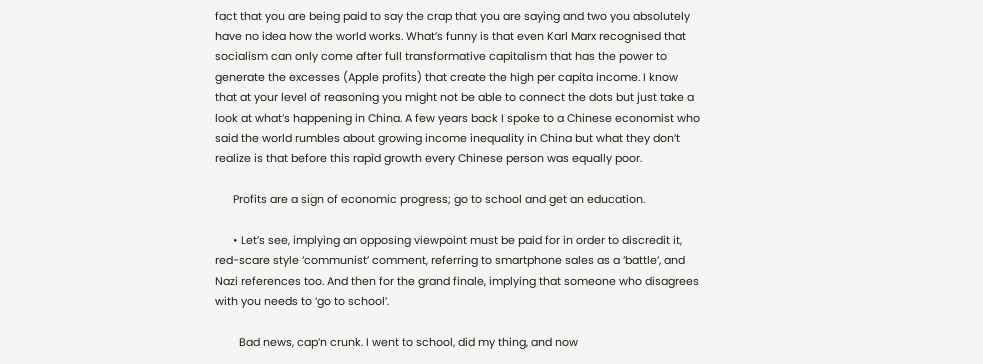fact that you are being paid to say the crap that you are saying and two you absolutely have no idea how the world works. What’s funny is that even Karl Marx recognised that socialism can only come after full transformative capitalism that has the power to generate the excesses (Apple profits) that create the high per capita income. I know that at your level of reasoning you might not be able to connect the dots but just take a look at what’s happening in China. A few years back I spoke to a Chinese economist who said the world rumbles about growing income inequality in China but what they don’t realize is that before this rapid growth every Chinese person was equally poor.

      Profits are a sign of economic progress; go to school and get an education.

      • Let’s see, implying an opposing viewpoint must be paid for in order to discredit it, red-scare style ‘communist’ comment, referring to smartphone sales as a ‘battle’, and Nazi references too. And then for the grand finale, implying that someone who disagrees with you needs to ‘go to school’.

        Bad news, cap’n crunk. I went to school, did my thing, and now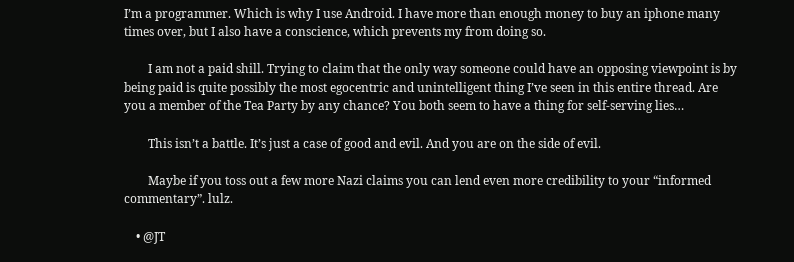I’m a programmer. Which is why I use Android. I have more than enough money to buy an iphone many times over, but I also have a conscience, which prevents my from doing so.

        I am not a paid shill. Trying to claim that the only way someone could have an opposing viewpoint is by being paid is quite possibly the most egocentric and unintelligent thing I’ve seen in this entire thread. Are you a member of the Tea Party by any chance? You both seem to have a thing for self-serving lies…

        This isn’t a battle. It’s just a case of good and evil. And you are on the side of evil.

        Maybe if you toss out a few more Nazi claims you can lend even more credibility to your “informed commentary”. lulz.

    • @JT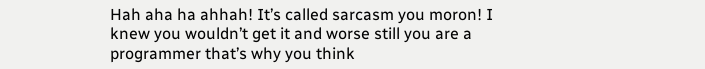Hah aha ha ahhah! It’s called sarcasm you moron! I knew you wouldn’t get it and worse still you are a programmer that’s why you think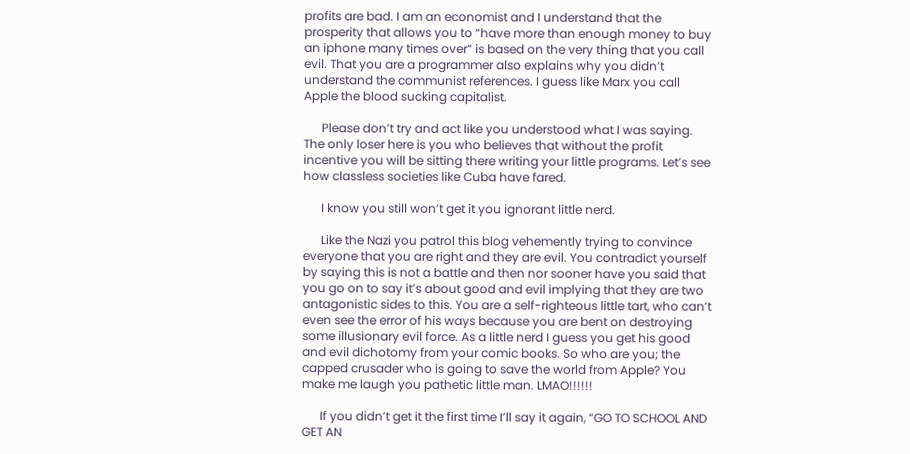profits are bad. I am an economist and I understand that the prosperity that allows you to “have more than enough money to buy an iphone many times over” is based on the very thing that you call evil. That you are a programmer also explains why you didn’t understand the communist references. I guess like Marx you call Apple the blood sucking capitalist.

      Please don’t try and act like you understood what I was saying. The only loser here is you who believes that without the profit incentive you will be sitting there writing your little programs. Let’s see how classless societies like Cuba have fared.

      I know you still won’t get it you ignorant little nerd.

      Like the Nazi you patrol this blog vehemently trying to convince everyone that you are right and they are evil. You contradict yourself by saying this is not a battle and then nor sooner have you said that you go on to say it’s about good and evil implying that they are two antagonistic sides to this. You are a self-righteous little tart, who can’t even see the error of his ways because you are bent on destroying some illusionary evil force. As a little nerd I guess you get his good and evil dichotomy from your comic books. So who are you; the capped crusader who is going to save the world from Apple? You make me laugh you pathetic little man. LMAO!!!!!!

      If you didn’t get it the first time I’ll say it again, “GO TO SCHOOL AND GET AN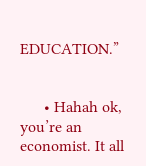EDUCATION.”


      • Hahah ok, you’re an economist. It all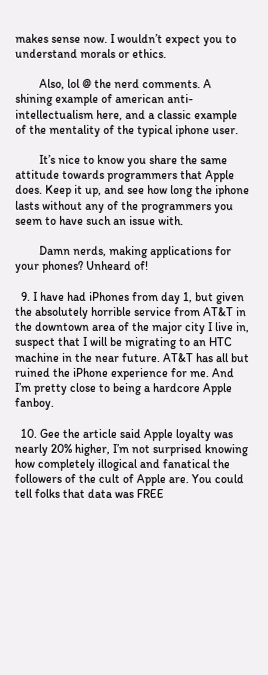makes sense now. I wouldn’t expect you to understand morals or ethics.

        Also, lol @ the nerd comments. A shining example of american anti-intellectualism here, and a classic example of the mentality of the typical iphone user.

        It’s nice to know you share the same attitude towards programmers that Apple does. Keep it up, and see how long the iphone lasts without any of the programmers you seem to have such an issue with.

        Damn nerds, making applications for your phones? Unheard of!

  9. I have had iPhones from day 1, but given the absolutely horrible service from AT&T in the downtown area of the major city I live in, suspect that I will be migrating to an HTC machine in the near future. AT&T has all but ruined the iPhone experience for me. And I’m pretty close to being a hardcore Apple fanboy.

  10. Gee the article said Apple loyalty was nearly 20% higher, I’m not surprised knowing how completely illogical and fanatical the followers of the cult of Apple are. You could tell folks that data was FREE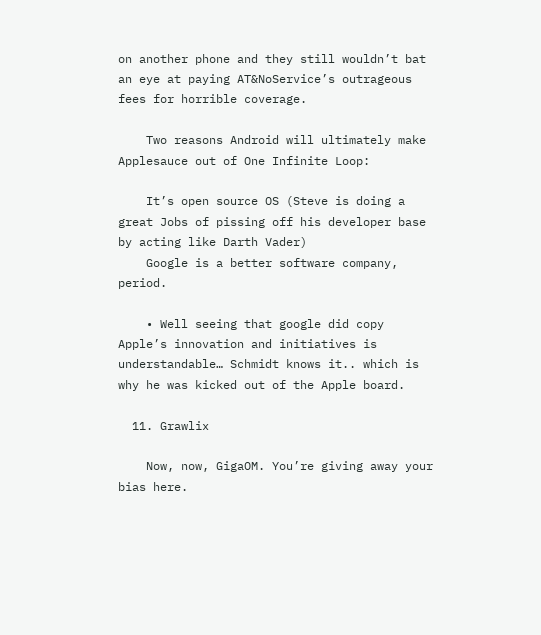on another phone and they still wouldn’t bat an eye at paying AT&NoService’s outrageous fees for horrible coverage.

    Two reasons Android will ultimately make Applesauce out of One Infinite Loop:

    It’s open source OS (Steve is doing a great Jobs of pissing off his developer base by acting like Darth Vader)
    Google is a better software company, period.

    • Well seeing that google did copy Apple’s innovation and initiatives is understandable… Schmidt knows it.. which is why he was kicked out of the Apple board.

  11. Grawlix

    Now, now, GigaOM. You’re giving away your bias here.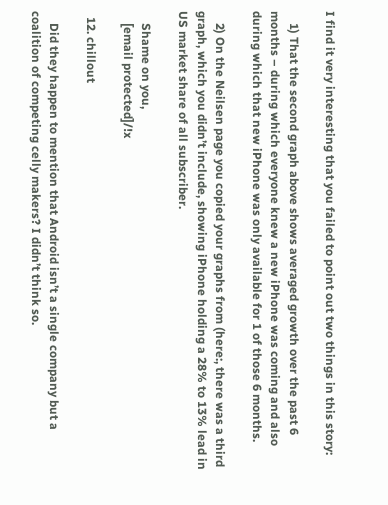I find it very interesting that you failed to point out two things in this story:

    1) That the second graph above shows averaged growth over the past 6 months – during which everyone knew a new iPhone was coming and also during which that new iPhone was only available for 1 of those 6 months.

    2) On the Neilsen page you copied your graphs from (here:, there was a third graph, which you didn’t include, showing iPhone holding a 28% to 13% lead in US market share of all subscriber.

    Shame on you,
    [email protected]/!x

  12. chillout

    Did they happen to mention that Android isn’t a single company but a coalition of competing celly makers? I didn’t think so.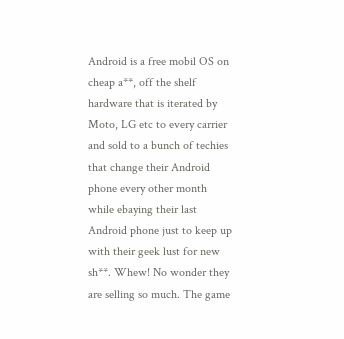Android is a free mobil OS on cheap a**, off the shelf hardware that is iterated by Moto, LG etc to every carrier and sold to a bunch of techies that change their Android phone every other month while ebaying their last Android phone just to keep up with their geek lust for new sh**. Whew! No wonder they are selling so much. The game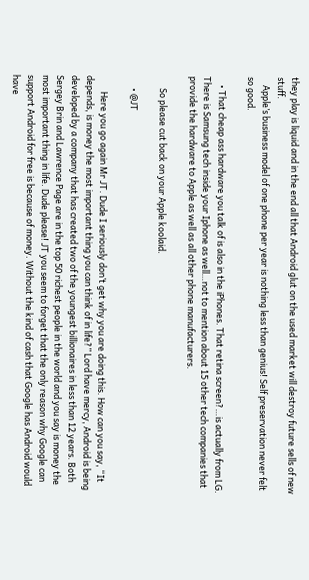they play is liquid and in the end all that Android glut on the used market will destroy future sells of new stuff.
    Apple’s business model of one phone per year is nothing less than genius! Self preservation never felt so good.

    • That cheap ass hardware you talk of is also in the iPhones. That retina screen?…is actually from LG. There is Samsung tech inside your Iphone as well…not to mention about 15 other tech companies that provide the hardware to Apple as well as all other phone manufacturers.

      So please cut back on your Apple koolaid.

      • @JT

        Here you go again Mr JT. Dude I seriously don’t get why you are doing this. How can you say, “It depends, is money the most important thing you can think of in life?” Lord have mercy, Android is being developed by a company that has created two of the youngest billionaires in less than 12 years. Both Sergey Brin and Lawrence Page are in the top 50 richest people in the world and you say is money the most important thing in life. Dude please! JT you seem to forget that the only reason why Google can support Android for free is because of money. Without the kind of cash that Google has Android would have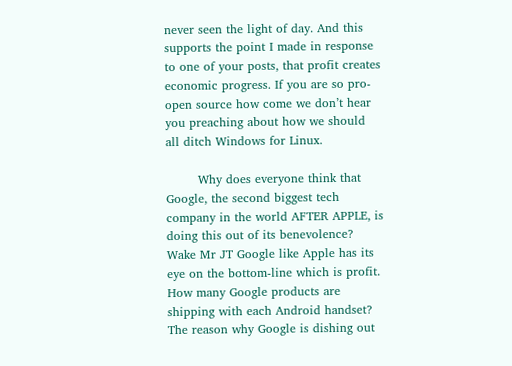never seen the light of day. And this supports the point I made in response to one of your posts, that profit creates economic progress. If you are so pro-open source how come we don’t hear you preaching about how we should all ditch Windows for Linux.

        Why does everyone think that Google, the second biggest tech company in the world AFTER APPLE, is doing this out of its benevolence? Wake Mr JT Google like Apple has its eye on the bottom-line which is profit. How many Google products are shipping with each Android handset? The reason why Google is dishing out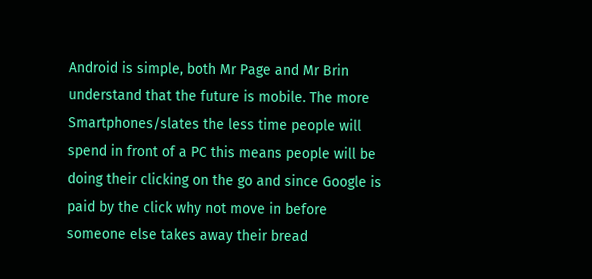Android is simple, both Mr Page and Mr Brin understand that the future is mobile. The more Smartphones/slates the less time people will spend in front of a PC this means people will be doing their clicking on the go and since Google is paid by the click why not move in before someone else takes away their bread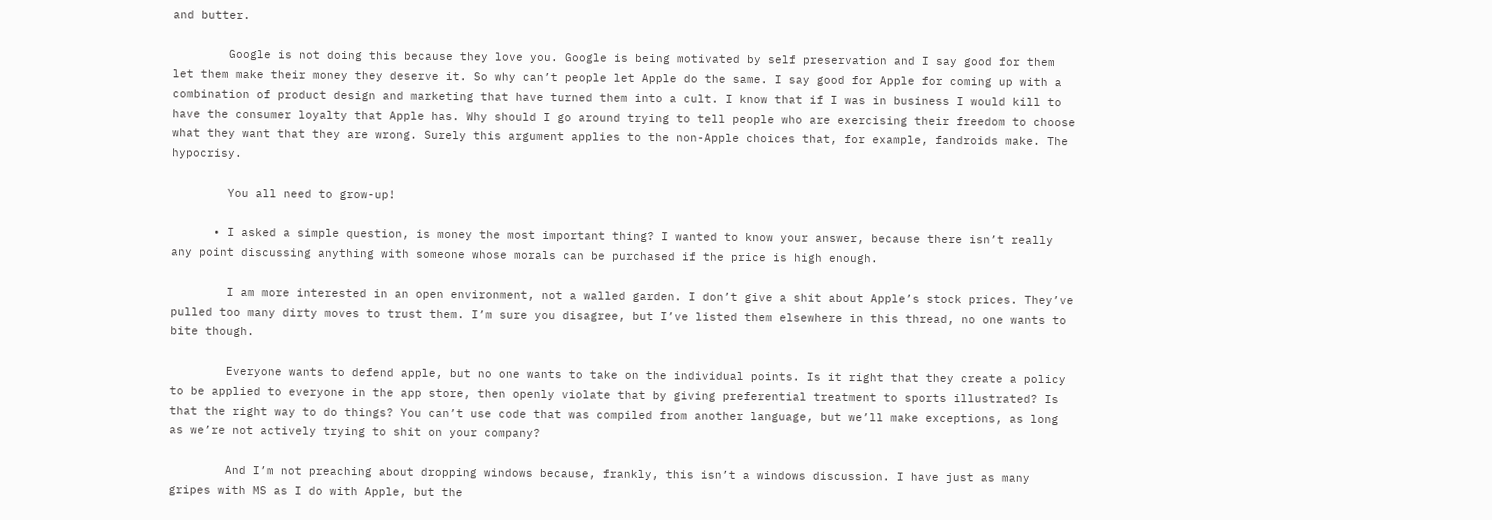and butter.

        Google is not doing this because they love you. Google is being motivated by self preservation and I say good for them let them make their money they deserve it. So why can’t people let Apple do the same. I say good for Apple for coming up with a combination of product design and marketing that have turned them into a cult. I know that if I was in business I would kill to have the consumer loyalty that Apple has. Why should I go around trying to tell people who are exercising their freedom to choose what they want that they are wrong. Surely this argument applies to the non-Apple choices that, for example, fandroids make. The hypocrisy.

        You all need to grow-up!

      • I asked a simple question, is money the most important thing? I wanted to know your answer, because there isn’t really any point discussing anything with someone whose morals can be purchased if the price is high enough.

        I am more interested in an open environment, not a walled garden. I don’t give a shit about Apple’s stock prices. They’ve pulled too many dirty moves to trust them. I’m sure you disagree, but I’ve listed them elsewhere in this thread, no one wants to bite though.

        Everyone wants to defend apple, but no one wants to take on the individual points. Is it right that they create a policy to be applied to everyone in the app store, then openly violate that by giving preferential treatment to sports illustrated? Is that the right way to do things? You can’t use code that was compiled from another language, but we’ll make exceptions, as long as we’re not actively trying to shit on your company?

        And I’m not preaching about dropping windows because, frankly, this isn’t a windows discussion. I have just as many gripes with MS as I do with Apple, but the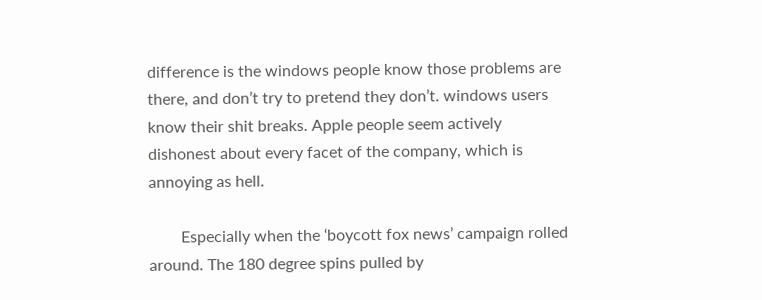difference is the windows people know those problems are there, and don’t try to pretend they don’t. windows users know their shit breaks. Apple people seem actively dishonest about every facet of the company, which is annoying as hell.

        Especially when the ‘boycott fox news’ campaign rolled around. The 180 degree spins pulled by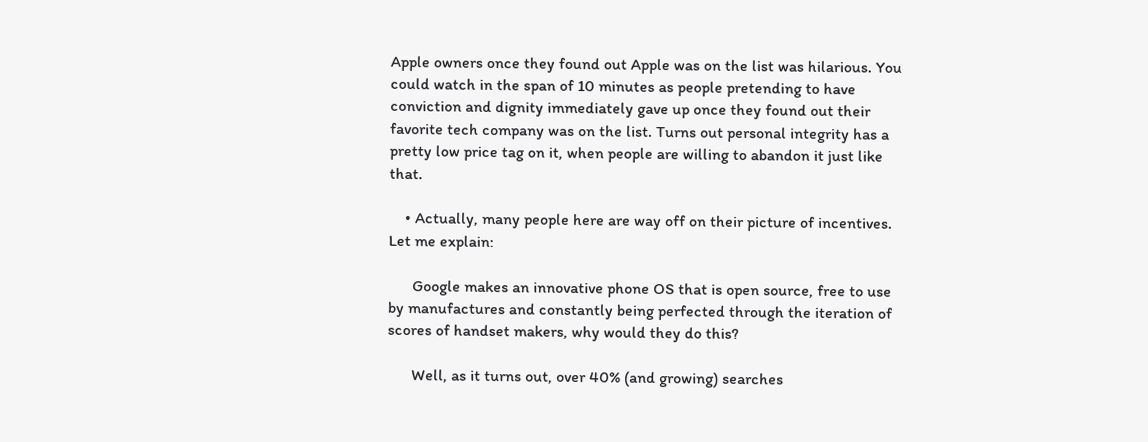Apple owners once they found out Apple was on the list was hilarious. You could watch in the span of 10 minutes as people pretending to have conviction and dignity immediately gave up once they found out their favorite tech company was on the list. Turns out personal integrity has a pretty low price tag on it, when people are willing to abandon it just like that.

    • Actually, many people here are way off on their picture of incentives. Let me explain:

      Google makes an innovative phone OS that is open source, free to use by manufactures and constantly being perfected through the iteration of scores of handset makers, why would they do this?

      Well, as it turns out, over 40% (and growing) searches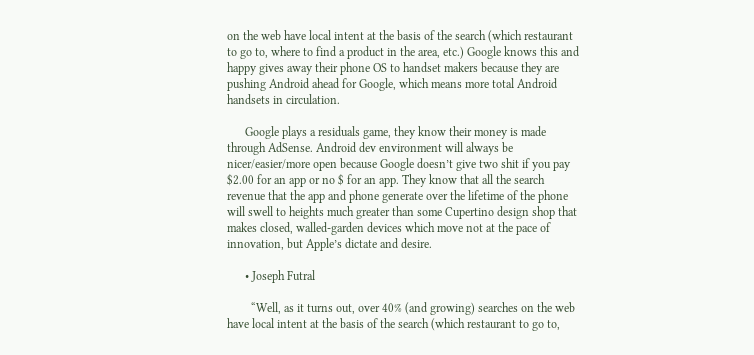on the web have local intent at the basis of the search (which restaurant to go to, where to find a product in the area, etc.) Google knows this and happy gives away their phone OS to handset makers because they are pushing Android ahead for Google, which means more total Android handsets in circulation.

      Google plays a residuals game, they know their money is made through AdSense. Android dev environment will always be nicer/easier/more open because Google doesn’t give two shit if you pay $2.00 for an app or no $ for an app. They know that all the search revenue that the app and phone generate over the lifetime of the phone will swell to heights much greater than some Cupertino design shop that makes closed, walled-garden devices which move not at the pace of innovation, but Apple’s dictate and desire.

      • Joseph Futral

        “Well, as it turns out, over 40% (and growing) searches on the web have local intent at the basis of the search (which restaurant to go to,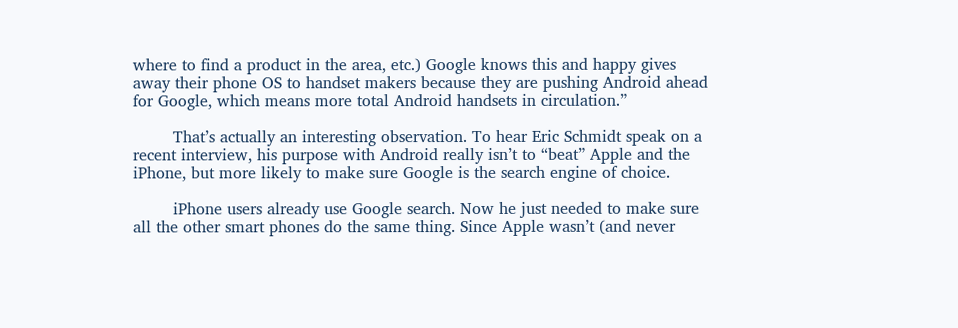where to find a product in the area, etc.) Google knows this and happy gives away their phone OS to handset makers because they are pushing Android ahead for Google, which means more total Android handsets in circulation.”

        That’s actually an interesting observation. To hear Eric Schmidt speak on a recent interview, his purpose with Android really isn’t to “beat” Apple and the iPhone, but more likely to make sure Google is the search engine of choice.

        iPhone users already use Google search. Now he just needed to make sure all the other smart phones do the same thing. Since Apple wasn’t (and never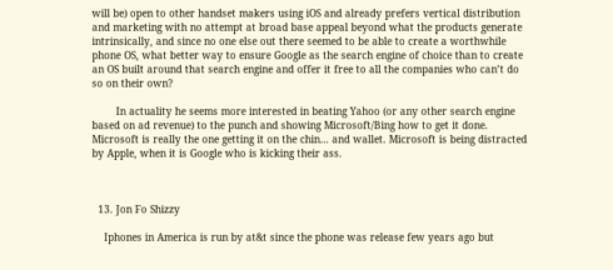will be) open to other handset makers using iOS and already prefers vertical distribution and marketing with no attempt at broad base appeal beyond what the products generate intrinsically, and since no one else out there seemed to be able to create a worthwhile phone OS, what better way to ensure Google as the search engine of choice than to create an OS built around that search engine and offer it free to all the companies who can’t do so on their own?

        In actuality he seems more interested in beating Yahoo (or any other search engine based on ad revenue) to the punch and showing Microsoft/Bing how to get it done. Microsoft is really the one getting it on the chin… and wallet. Microsoft is being distracted by Apple, when it is Google who is kicking their ass.



  13. Jon Fo Shizzy

    Iphones in America is run by at&t since the phone was release few years ago but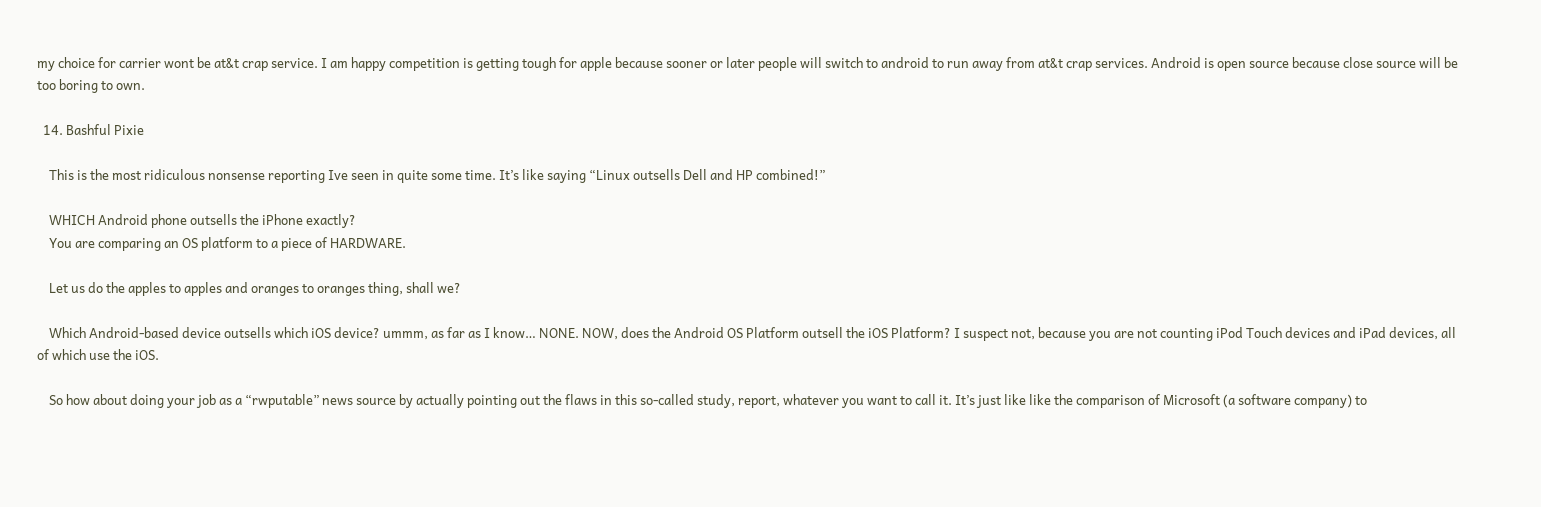my choice for carrier wont be at&t crap service. I am happy competition is getting tough for apple because sooner or later people will switch to android to run away from at&t crap services. Android is open source because close source will be too boring to own.

  14. Bashful Pixie

    This is the most ridiculous nonsense reporting Ive seen in quite some time. It’s like saying “Linux outsells Dell and HP combined!”

    WHICH Android phone outsells the iPhone exactly?
    You are comparing an OS platform to a piece of HARDWARE.

    Let us do the apples to apples and oranges to oranges thing, shall we?

    Which Android-based device outsells which iOS device? ummm, as far as I know… NONE. NOW, does the Android OS Platform outsell the iOS Platform? I suspect not, because you are not counting iPod Touch devices and iPad devices, all of which use the iOS.

    So how about doing your job as a “rwputable” news source by actually pointing out the flaws in this so-called study, report, whatever you want to call it. It’s just like like the comparison of Microsoft (a software company) to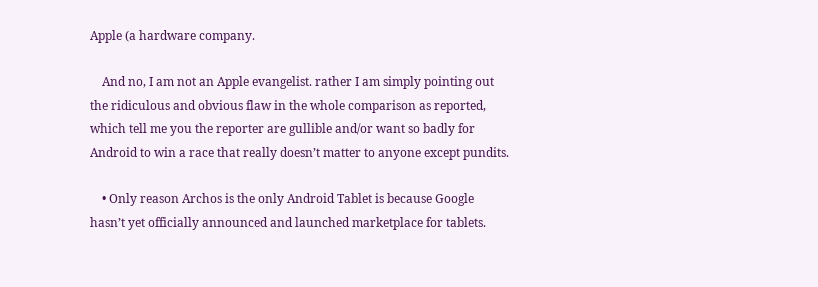Apple (a hardware company.

    And no, I am not an Apple evangelist. rather I am simply pointing out the ridiculous and obvious flaw in the whole comparison as reported, which tell me you the reporter are gullible and/or want so badly for Android to win a race that really doesn’t matter to anyone except pundits.

    • Only reason Archos is the only Android Tablet is because Google hasn’t yet officially announced and launched marketplace for tablets.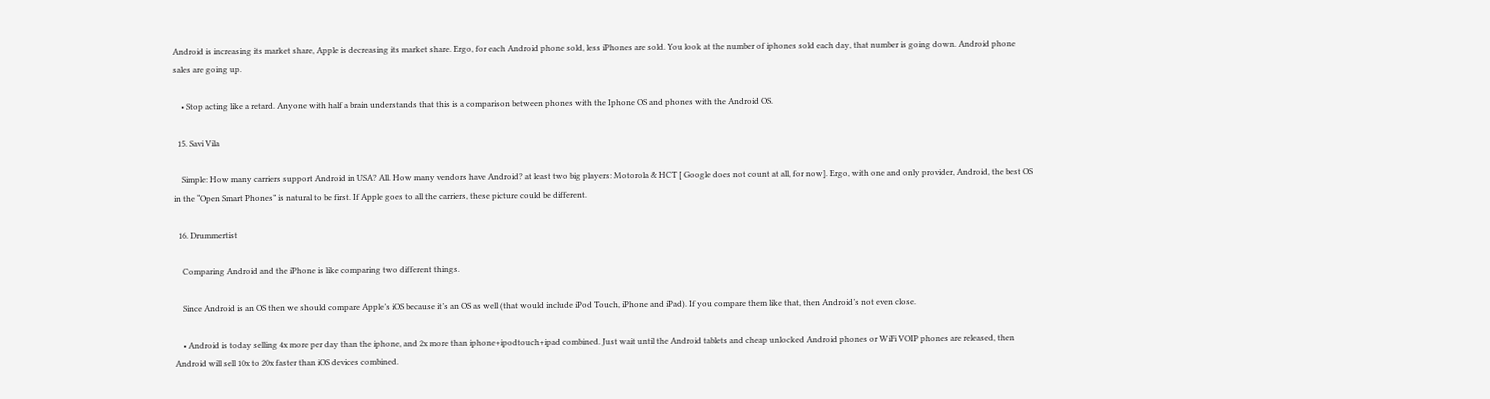Android is increasing its market share, Apple is decreasing its market share. Ergo, for each Android phone sold, less iPhones are sold. You look at the number of iphones sold each day, that number is going down. Android phone sales are going up.

    • Stop acting like a retard. Anyone with half a brain understands that this is a comparison between phones with the Iphone OS and phones with the Android OS.

  15. Savi Vila

    Simple: How many carriers support Android in USA? All. How many vendors have Android? at least two big players: Motorola & HCT [ Google does not count at all, for now]. Ergo, with one and only provider, Android, the best OS in the “Open Smart Phones” is natural to be first. If Apple goes to all the carriers, these picture could be different.

  16. Drummertist

    Comparing Android and the iPhone is like comparing two different things.

    Since Android is an OS then we should compare Apple’s iOS because it’s an OS as well (that would include iPod Touch, iPhone and iPad). If you compare them like that, then Android’s not even close.

    • Android is today selling 4x more per day than the iphone, and 2x more than iphone+ipodtouch+ipad combined. Just wait until the Android tablets and cheap unlocked Android phones or WiFi VOIP phones are released, then Android will sell 10x to 20x faster than iOS devices combined.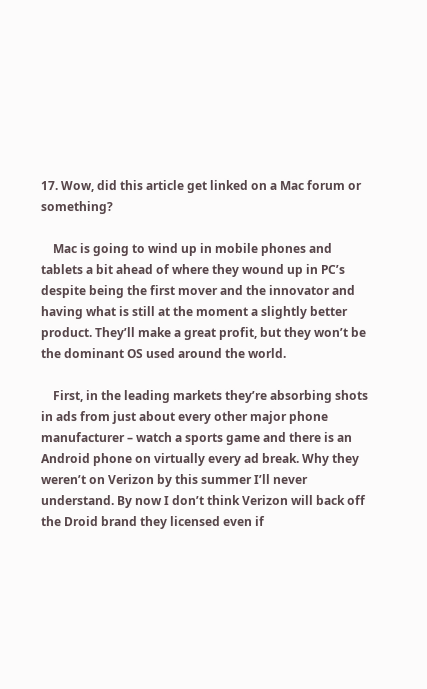17. Wow, did this article get linked on a Mac forum or something?

    Mac is going to wind up in mobile phones and tablets a bit ahead of where they wound up in PC’s despite being the first mover and the innovator and having what is still at the moment a slightly better product. They’ll make a great profit, but they won’t be the dominant OS used around the world.

    First, in the leading markets they’re absorbing shots in ads from just about every other major phone manufacturer – watch a sports game and there is an Android phone on virtually every ad break. Why they weren’t on Verizon by this summer I’ll never understand. By now I don’t think Verizon will back off the Droid brand they licensed even if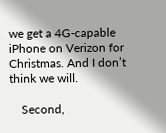we get a 4G-capable iPhone on Verizon for Christmas. And I don’t think we will.

    Second,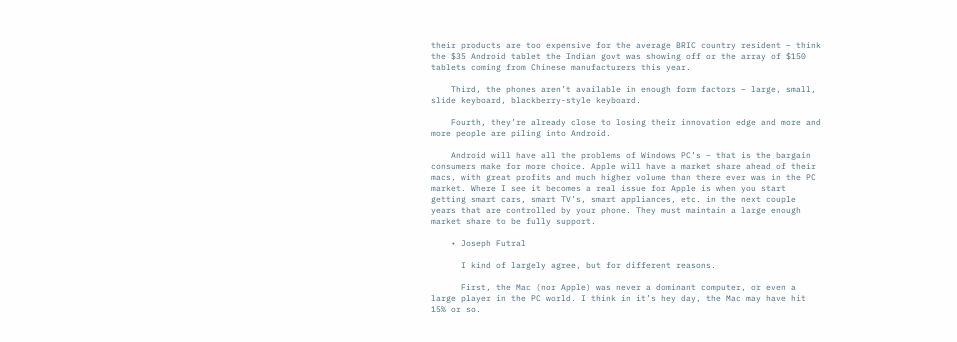their products are too expensive for the average BRIC country resident – think the $35 Android tablet the Indian govt was showing off or the array of $150 tablets coming from Chinese manufacturers this year.

    Third, the phones aren’t available in enough form factors – large, small, slide keyboard, blackberry-style keyboard.

    Fourth, they’re already close to losing their innovation edge and more and more people are piling into Android.

    Android will have all the problems of Windows PC’s – that is the bargain consumers make for more choice. Apple will have a market share ahead of their macs, with great profits and much higher volume than there ever was in the PC market. Where I see it becomes a real issue for Apple is when you start getting smart cars, smart TV’s, smart appliances, etc. in the next couple years that are controlled by your phone. They must maintain a large enough market share to be fully support.

    • Joseph Futral

      I kind of largely agree, but for different reasons.

      First, the Mac (nor Apple) was never a dominant computer, or even a large player in the PC world. I think in it’s hey day, the Mac may have hit 15% or so.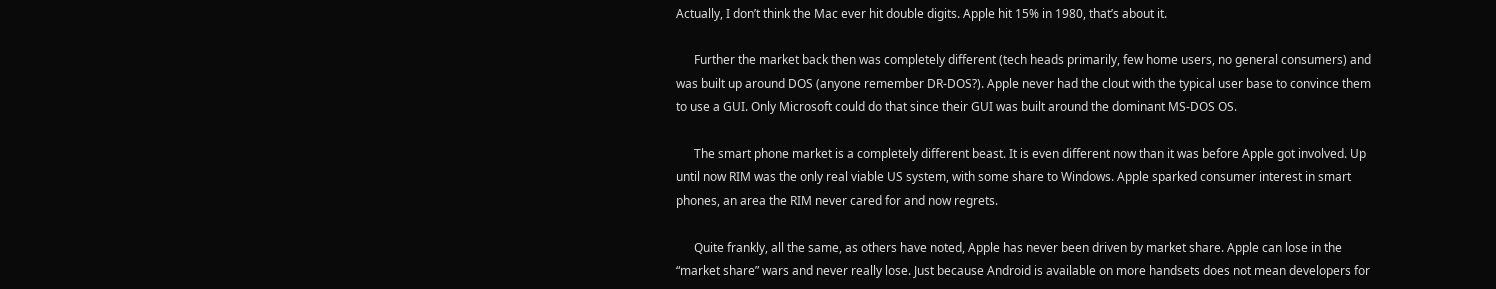Actually, I don’t think the Mac ever hit double digits. Apple hit 15% in 1980, that’s about it.

      Further the market back then was completely different (tech heads primarily, few home users, no general consumers) and was built up around DOS (anyone remember DR-DOS?). Apple never had the clout with the typical user base to convince them to use a GUI. Only Microsoft could do that since their GUI was built around the dominant MS-DOS OS.

      The smart phone market is a completely different beast. It is even different now than it was before Apple got involved. Up until now RIM was the only real viable US system, with some share to Windows. Apple sparked consumer interest in smart phones, an area the RIM never cared for and now regrets.

      Quite frankly, all the same, as others have noted, Apple has never been driven by market share. Apple can lose in the “market share” wars and never really lose. Just because Android is available on more handsets does not mean developers for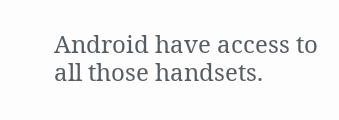Android have access to all those handsets.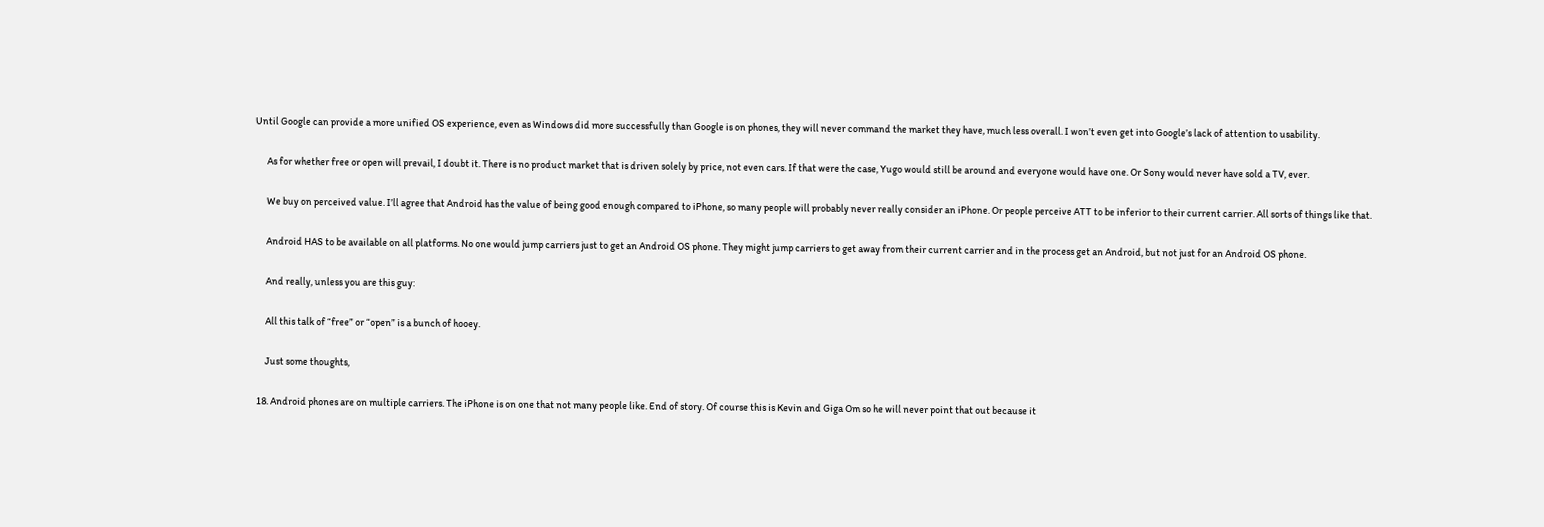Until Google can provide a more unified OS experience, even as Windows did more successfully than Google is on phones, they will never command the market they have, much less overall. I won’t even get into Google’s lack of attention to usability.

      As for whether free or open will prevail, I doubt it. There is no product market that is driven solely by price, not even cars. If that were the case, Yugo would still be around and everyone would have one. Or Sony would never have sold a TV, ever.

      We buy on perceived value. I’ll agree that Android has the value of being good enough compared to iPhone, so many people will probably never really consider an iPhone. Or people perceive ATT to be inferior to their current carrier. All sorts of things like that.

      Android HAS to be available on all platforms. No one would jump carriers just to get an Android OS phone. They might jump carriers to get away from their current carrier and in the process get an Android, but not just for an Android OS phone.

      And really, unless you are this guy:

      All this talk of “free” or “open” is a bunch of hooey.

      Just some thoughts,

  18. Android phones are on multiple carriers. The iPhone is on one that not many people like. End of story. Of course this is Kevin and Giga Om so he will never point that out because it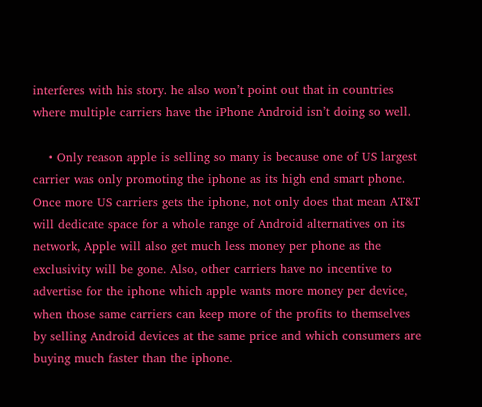interferes with his story. he also won’t point out that in countries where multiple carriers have the iPhone Android isn’t doing so well.

    • Only reason apple is selling so many is because one of US largest carrier was only promoting the iphone as its high end smart phone. Once more US carriers gets the iphone, not only does that mean AT&T will dedicate space for a whole range of Android alternatives on its network, Apple will also get much less money per phone as the exclusivity will be gone. Also, other carriers have no incentive to advertise for the iphone which apple wants more money per device, when those same carriers can keep more of the profits to themselves by selling Android devices at the same price and which consumers are buying much faster than the iphone.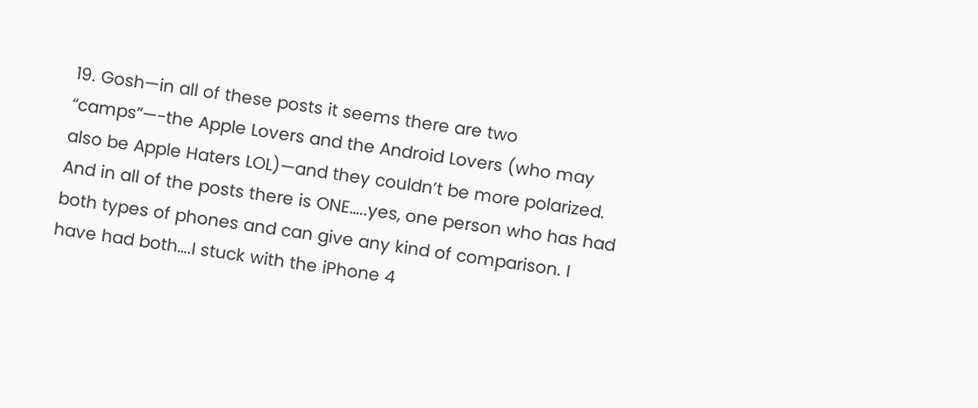19. Gosh—in all of these posts it seems there are two “camps”—-the Apple Lovers and the Android Lovers (who may also be Apple Haters LOL)—and they couldn’t be more polarized. And in all of the posts there is ONE…..yes, one person who has had both types of phones and can give any kind of comparison. I have had both….I stuck with the iPhone 4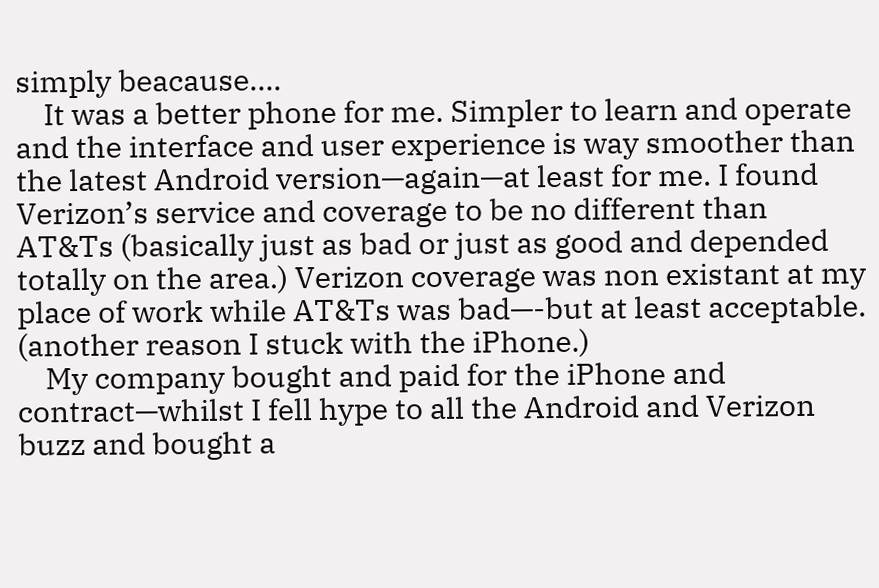simply beacause….
    It was a better phone for me. Simpler to learn and operate and the interface and user experience is way smoother than the latest Android version—again—at least for me. I found Verizon’s service and coverage to be no different than AT&Ts (basically just as bad or just as good and depended totally on the area.) Verizon coverage was non existant at my place of work while AT&Ts was bad—-but at least acceptable. (another reason I stuck with the iPhone.)
    My company bought and paid for the iPhone and contract—whilst I fell hype to all the Android and Verizon buzz and bought a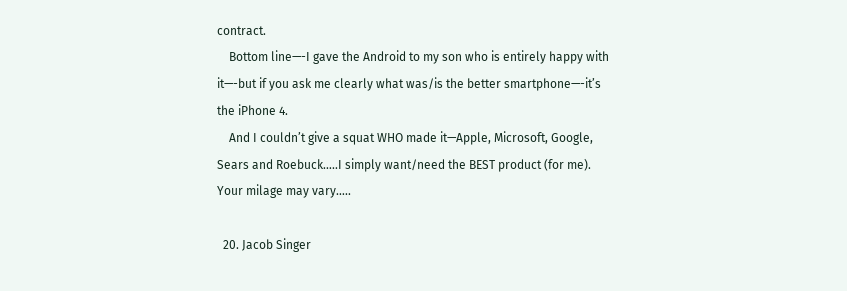contract.
    Bottom line—-I gave the Android to my son who is entirely happy with it—-but if you ask me clearly what was/is the better smartphone—-it’s the iPhone 4.
    And I couldn’t give a squat WHO made it—Apple, Microsoft, Google, Sears and Roebuck…..I simply want/need the BEST product (for me). Your milage may vary…..

  20. Jacob Singer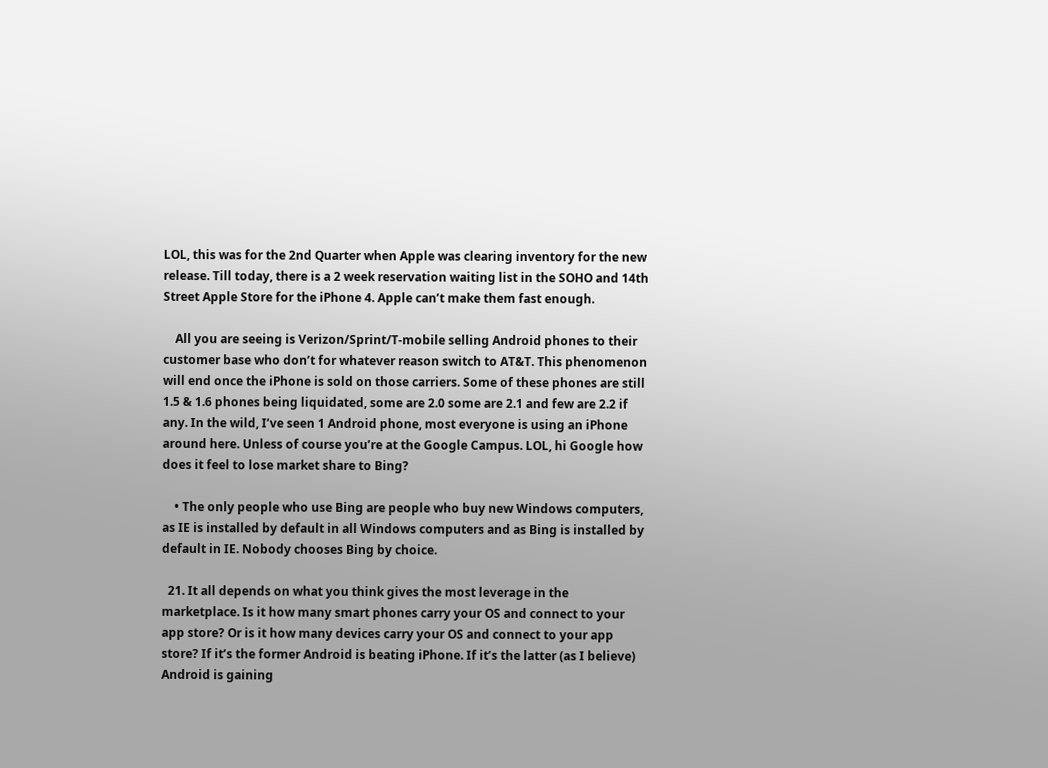LOL, this was for the 2nd Quarter when Apple was clearing inventory for the new release. Till today, there is a 2 week reservation waiting list in the SOHO and 14th Street Apple Store for the iPhone 4. Apple can’t make them fast enough.

    All you are seeing is Verizon/Sprint/T-mobile selling Android phones to their customer base who don’t for whatever reason switch to AT&T. This phenomenon will end once the iPhone is sold on those carriers. Some of these phones are still 1.5 & 1.6 phones being liquidated, some are 2.0 some are 2.1 and few are 2.2 if any. In the wild, I’ve seen 1 Android phone, most everyone is using an iPhone around here. Unless of course you’re at the Google Campus. LOL, hi Google how does it feel to lose market share to Bing?

    • The only people who use Bing are people who buy new Windows computers, as IE is installed by default in all Windows computers and as Bing is installed by default in IE. Nobody chooses Bing by choice.

  21. It all depends on what you think gives the most leverage in the marketplace. Is it how many smart phones carry your OS and connect to your app store? Or is it how many devices carry your OS and connect to your app store? If it’s the former Android is beating iPhone. If it’s the latter (as I believe) Android is gaining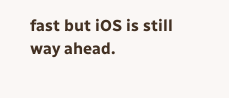fast but iOS is still way ahead.